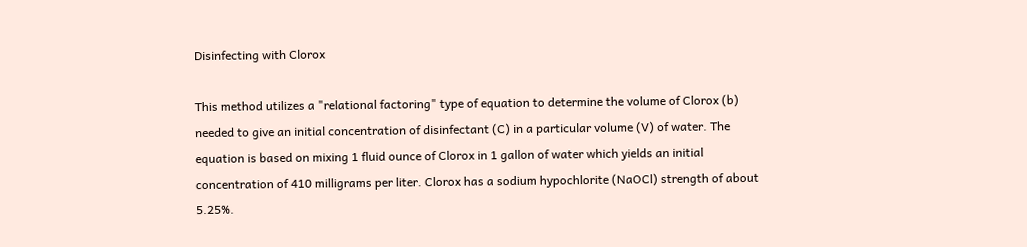Disinfecting with Clorox

This method utilizes a "relational factoring" type of equation to determine the volume of Clorox (b) needed to give an initial concentration of disinfectant (C) in a particular volume (V) of water. The equation is based on mixing 1 fluid ounce of Clorox in 1 gallon of water which yields an initial concentration of 410 milligrams per liter. Clorox has a sodium hypochlorite (NaOCl) strength of about 5.25%.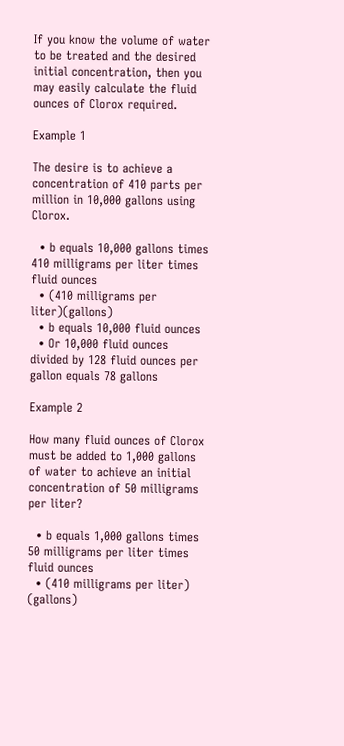If you know the volume of water to be treated and the desired initial concentration, then you may easily calculate the fluid ounces of Clorox required.

Example 1

The desire is to achieve a concentration of 410 parts per million in 10,000 gallons using Clorox.

  • b equals 10,000 gallons times 410 milligrams per liter times fluid ounces
  • (410 milligrams per liter)(gallons)
  • b equals 10,000 fluid ounces
  • Or 10,000 fluid ounces divided by 128 fluid ounces per gallon equals 78 gallons

Example 2

How many fluid ounces of Clorox must be added to 1,000 gallons of water to achieve an initial concentration of 50 milligrams per liter?

  • b equals 1,000 gallons times 50 milligrams per liter times fluid ounces
  • (410 milligrams per liter) (gallons)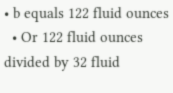• b equals 122 fluid ounces
  • Or 122 fluid ounces divided by 32 fluid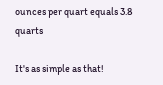ounces per quart equals 3.8 quarts

It's as simple as that!